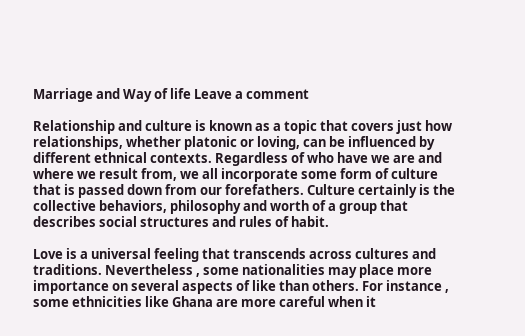Marriage and Way of life Leave a comment

Relationship and culture is known as a topic that covers just how relationships, whether platonic or loving, can be influenced by different ethnical contexts. Regardless of who have we are and where we result from, we all incorporate some form of culture that is passed down from our forefathers. Culture certainly is the collective behaviors, philosophy and worth of a group that describes social structures and rules of habit.

Love is a universal feeling that transcends across cultures and traditions. Nevertheless , some nationalities may place more importance on several aspects of like than others. For instance , some ethnicities like Ghana are more careful when it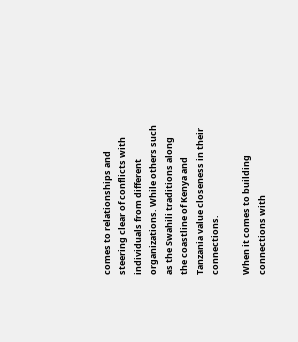comes to relationships and steering clear of conflicts with individuals from different organizations. While others such as the Swahili traditions along the coastline of Kenya and Tanzania value closeness in their connections.

When it comes to building connections with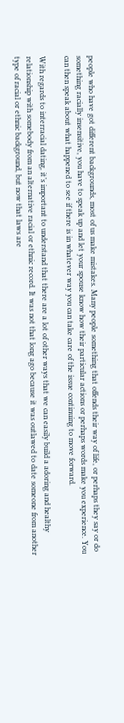people who have got different backgrounds, most of us make mistakes. Many people something that offends their way of life, or perhaps they say or do something racially insensitive, you have to speak up and let your spouse know how their particular actions or perhaps words make you experience. You can then speak about what happened to see if there is in whatever way you can take care of the issue continuing to move forward.

With regards to interracial dating, it’s important to understand that there are a lot of other ways that we can easily build a adoring and healthy relationship with somebody from an alternative racial or ethnic record. It was not that long ago because it was outlawed to date someone from another type of racial or ethnic background, but now that laws are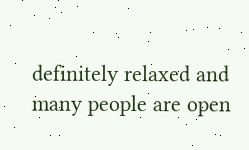definitely relaxed and many people are open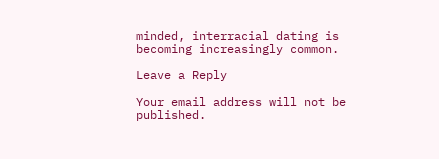minded, interracial dating is becoming increasingly common.

Leave a Reply

Your email address will not be published.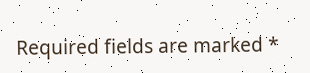Required fields are marked *